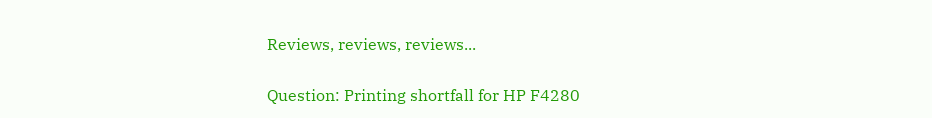Reviews, reviews, reviews...

Question: Printing shortfall for HP F4280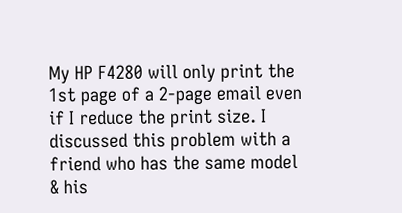My HP F4280 will only print the 1st page of a 2-page email even if I reduce the print size. I discussed this problem with a friend who has the same model & his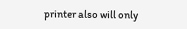printer also will only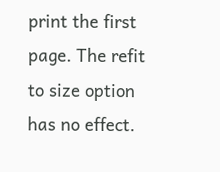print the first page. The refit to size option has no effect.